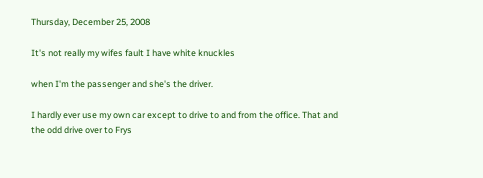Thursday, December 25, 2008

It's not really my wifes fault I have white knuckles

when I'm the passenger and she's the driver.

I hardly ever use my own car except to drive to and from the office. That and the odd drive over to Frys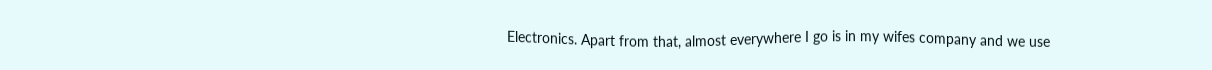Electronics. Apart from that, almost everywhere I go is in my wifes company and we use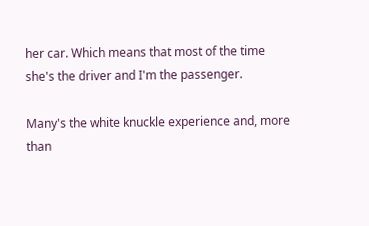her car. Which means that most of the time she's the driver and I'm the passenger.

Many's the white knuckle experience and, more than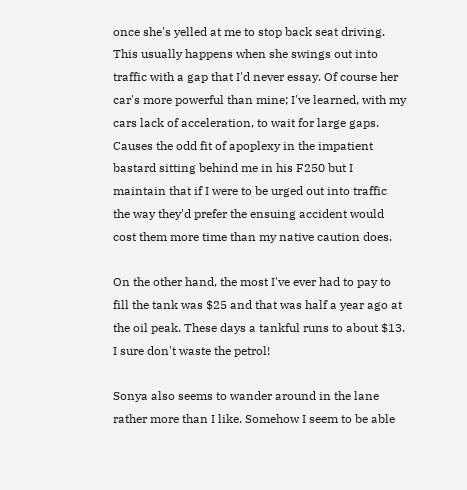once she's yelled at me to stop back seat driving. This usually happens when she swings out into traffic with a gap that I'd never essay. Of course her car's more powerful than mine; I've learned, with my cars lack of acceleration, to wait for large gaps. Causes the odd fit of apoplexy in the impatient bastard sitting behind me in his F250 but I maintain that if I were to be urged out into traffic the way they'd prefer the ensuing accident would cost them more time than my native caution does.

On the other hand, the most I've ever had to pay to fill the tank was $25 and that was half a year ago at the oil peak. These days a tankful runs to about $13. I sure don't waste the petrol!

Sonya also seems to wander around in the lane rather more than I like. Somehow I seem to be able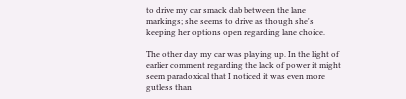to drive my car smack dab between the lane markings; she seems to drive as though she's keeping her options open regarding lane choice.

The other day my car was playing up. In the light of earlier comment regarding the lack of power it might seem paradoxical that I noticed it was even more gutless than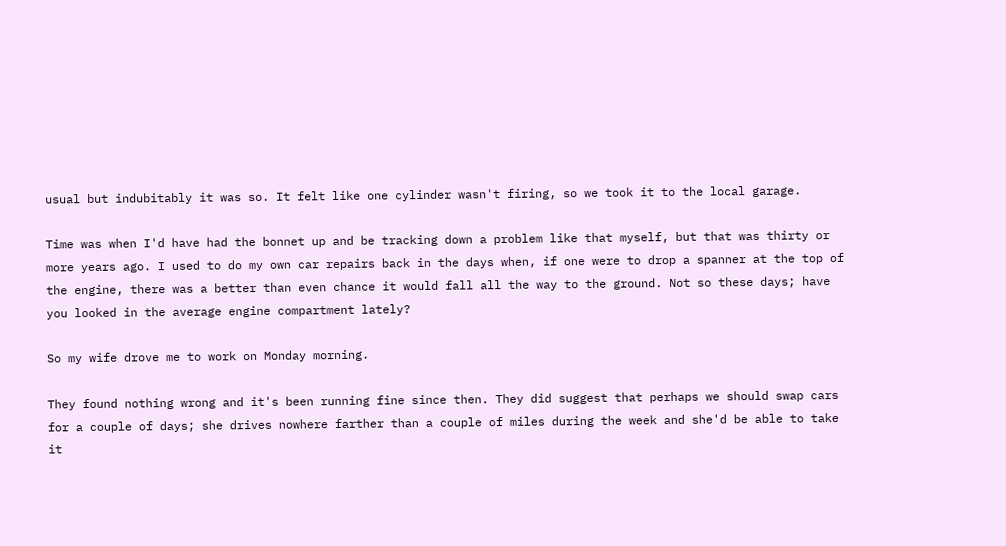usual but indubitably it was so. It felt like one cylinder wasn't firing, so we took it to the local garage.

Time was when I'd have had the bonnet up and be tracking down a problem like that myself, but that was thirty or more years ago. I used to do my own car repairs back in the days when, if one were to drop a spanner at the top of the engine, there was a better than even chance it would fall all the way to the ground. Not so these days; have you looked in the average engine compartment lately?

So my wife drove me to work on Monday morning.

They found nothing wrong and it's been running fine since then. They did suggest that perhaps we should swap cars for a couple of days; she drives nowhere farther than a couple of miles during the week and she'd be able to take it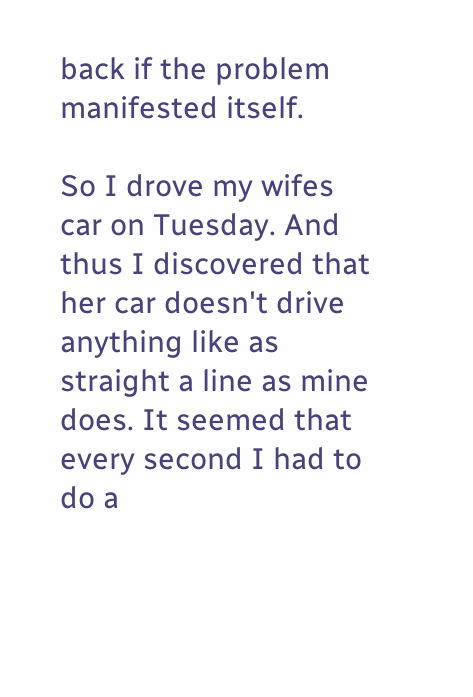back if the problem manifested itself.

So I drove my wifes car on Tuesday. And thus I discovered that her car doesn't drive anything like as straight a line as mine does. It seemed that every second I had to do a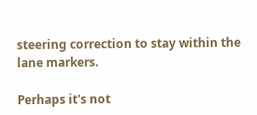steering correction to stay within the lane markers.

Perhaps it's not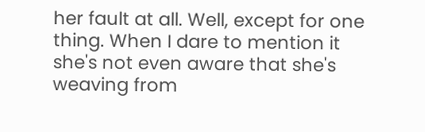her fault at all. Well, except for one thing. When I dare to mention it she's not even aware that she's weaving from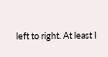left to right. At least I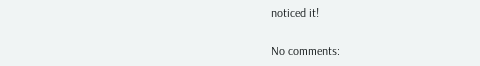noticed it!

No comments: